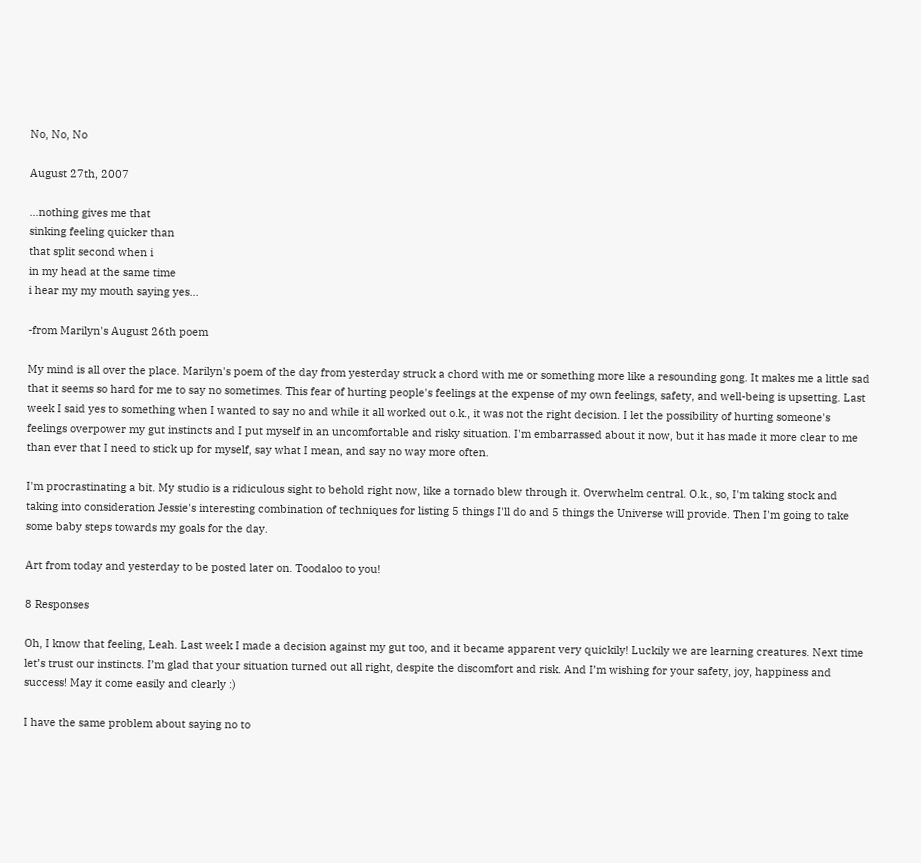No, No, No

August 27th, 2007

...nothing gives me that
sinking feeling quicker than
that split second when i
in my head at the same time
i hear my my mouth saying yes...

-from Marilyn's August 26th poem

My mind is all over the place. Marilyn's poem of the day from yesterday struck a chord with me or something more like a resounding gong. It makes me a little sad that it seems so hard for me to say no sometimes. This fear of hurting people's feelings at the expense of my own feelings, safety, and well-being is upsetting. Last week I said yes to something when I wanted to say no and while it all worked out o.k., it was not the right decision. I let the possibility of hurting someone's feelings overpower my gut instincts and I put myself in an uncomfortable and risky situation. I'm embarrassed about it now, but it has made it more clear to me than ever that I need to stick up for myself, say what I mean, and say no way more often.

I'm procrastinating a bit. My studio is a ridiculous sight to behold right now, like a tornado blew through it. Overwhelm central. O.k., so, I'm taking stock and taking into consideration Jessie's interesting combination of techniques for listing 5 things I'll do and 5 things the Universe will provide. Then I'm going to take some baby steps towards my goals for the day.

Art from today and yesterday to be posted later on. Toodaloo to you!

8 Responses

Oh, I know that feeling, Leah. Last week I made a decision against my gut too, and it became apparent very quickily! Luckily we are learning creatures. Next time let’s trust our instincts. I’m glad that your situation turned out all right, despite the discomfort and risk. And I’m wishing for your safety, joy, happiness and success! May it come easily and clearly :)

I have the same problem about saying no to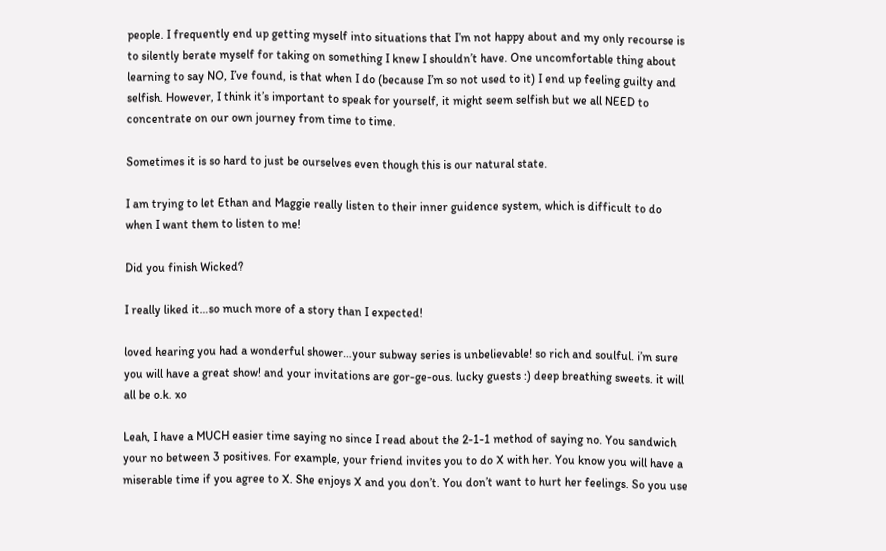people. I frequently end up getting myself into situations that I’m not happy about and my only recourse is to silently berate myself for taking on something I knew I shouldn’t have. One uncomfortable thing about learning to say NO, I’ve found, is that when I do (because I’m so not used to it) I end up feeling guilty and selfish. However, I think it’s important to speak for yourself, it might seem selfish but we all NEED to concentrate on our own journey from time to time.

Sometimes it is so hard to just be ourselves even though this is our natural state.

I am trying to let Ethan and Maggie really listen to their inner guidence system, which is difficult to do when I want them to listen to me!

Did you finish Wicked?

I really liked it…so much more of a story than I expected!

loved hearing you had a wonderful shower…your subway series is unbelievable! so rich and soulful. i’m sure you will have a great show! and your invitations are gor-ge-ous. lucky guests :) deep breathing sweets. it will all be o.k. xo

Leah, I have a MUCH easier time saying no since I read about the 2-1-1 method of saying no. You sandwich your no between 3 positives. For example, your friend invites you to do X with her. You know you will have a miserable time if you agree to X. She enjoys X and you don’t. You don’t want to hurt her feelings. So you use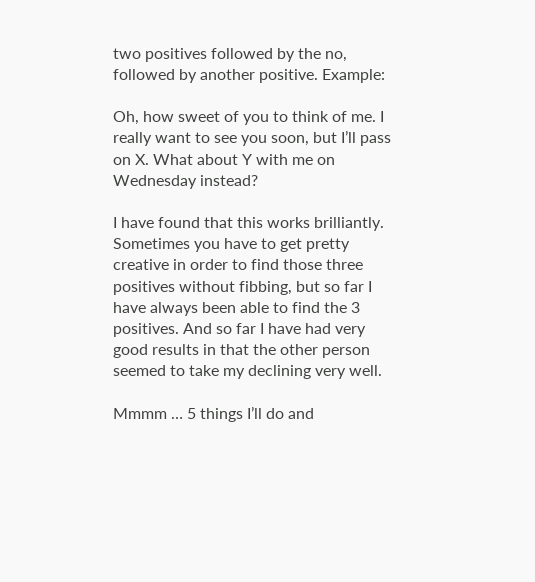two positives followed by the no, followed by another positive. Example:

Oh, how sweet of you to think of me. I really want to see you soon, but I’ll pass on X. What about Y with me on Wednesday instead?

I have found that this works brilliantly. Sometimes you have to get pretty creative in order to find those three positives without fibbing, but so far I have always been able to find the 3 positives. And so far I have had very good results in that the other person seemed to take my declining very well.

Mmmm … 5 things I’ll do and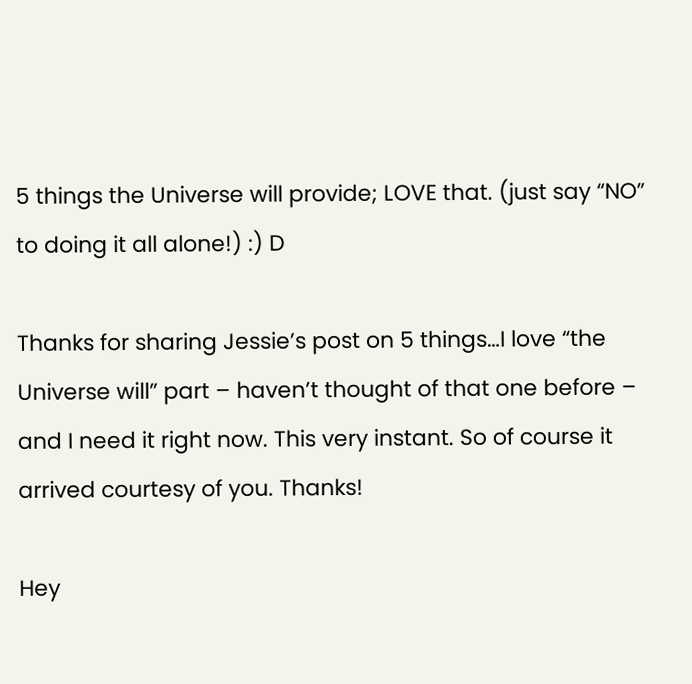5 things the Universe will provide; LOVE that. (just say “NO” to doing it all alone!) :) D

Thanks for sharing Jessie’s post on 5 things…I love “the Universe will” part – haven’t thought of that one before – and I need it right now. This very instant. So of course it arrived courtesy of you. Thanks!

Hey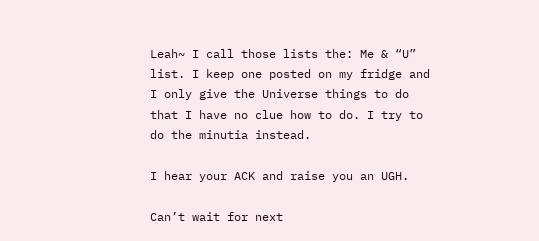Leah~ I call those lists the: Me & “U” list. I keep one posted on my fridge and I only give the Universe things to do that I have no clue how to do. I try to do the minutia instead.

I hear your ACK and raise you an UGH.

Can’t wait for next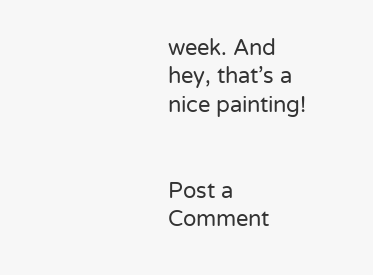week. And hey, that’s a nice painting!


Post a Comment